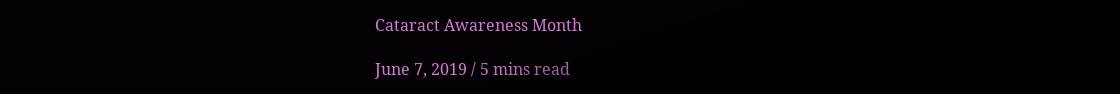Cataract Awareness Month

June 7, 2019 / 5 mins read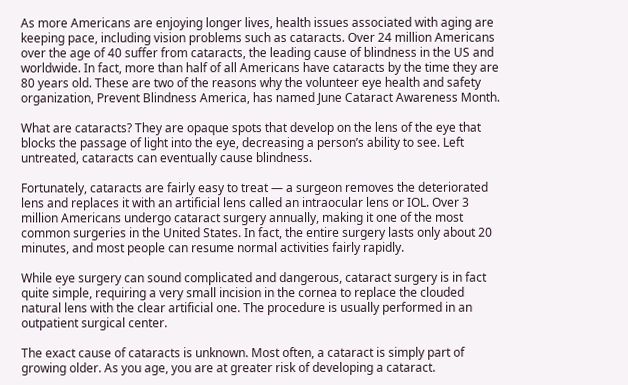As more Americans are enjoying longer lives, health issues associated with aging are keeping pace, including vision problems such as cataracts. Over 24 million Americans over the age of 40 suffer from cataracts, the leading cause of blindness in the US and worldwide. In fact, more than half of all Americans have cataracts by the time they are 80 years old. These are two of the reasons why the volunteer eye health and safety organization, Prevent Blindness America, has named June Cataract Awareness Month.

What are cataracts? They are opaque spots that develop on the lens of the eye that blocks the passage of light into the eye, decreasing a person’s ability to see. Left untreated, cataracts can eventually cause blindness.

Fortunately, cataracts are fairly easy to treat — a surgeon removes the deteriorated lens and replaces it with an artificial lens called an intraocular lens or IOL. Over 3 million Americans undergo cataract surgery annually, making it one of the most common surgeries in the United States. In fact, the entire surgery lasts only about 20 minutes, and most people can resume normal activities fairly rapidly.

While eye surgery can sound complicated and dangerous, cataract surgery is in fact quite simple, requiring a very small incision in the cornea to replace the clouded natural lens with the clear artificial one. The procedure is usually performed in an outpatient surgical center.

The exact cause of cataracts is unknown. Most often, a cataract is simply part of growing older. As you age, you are at greater risk of developing a cataract.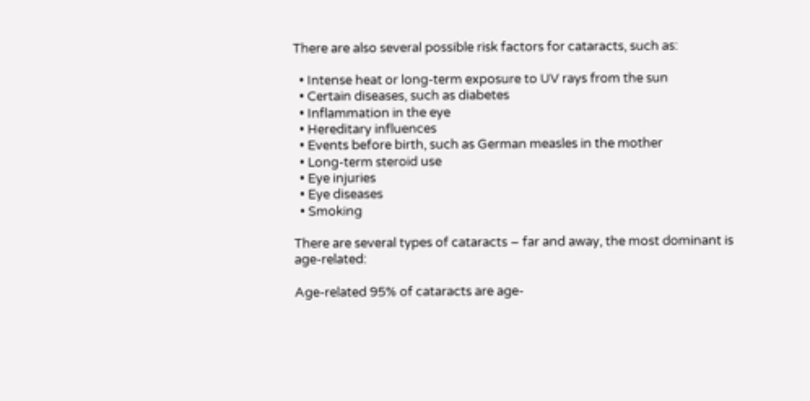There are also several possible risk factors for cataracts, such as:

  • Intense heat or long-term exposure to UV rays from the sun
  • Certain diseases, such as diabetes
  • Inflammation in the eye
  • Hereditary influences
  • Events before birth, such as German measles in the mother
  • Long-term steroid use
  • Eye injuries
  • Eye diseases
  • Smoking

There are several types of cataracts – far and away, the most dominant is age-related:

Age-related 95% of cataracts are age-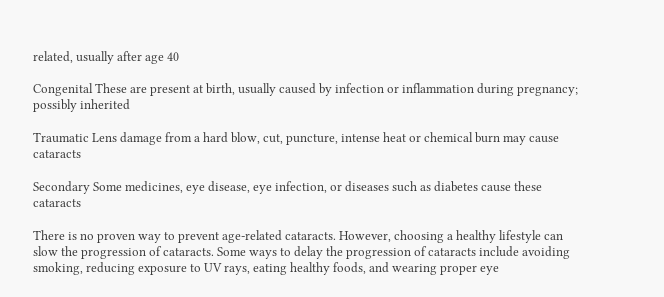related, usually after age 40

Congenital These are present at birth, usually caused by infection or inflammation during pregnancy; possibly inherited

Traumatic Lens damage from a hard blow, cut, puncture, intense heat or chemical burn may cause cataracts

Secondary Some medicines, eye disease, eye infection, or diseases such as diabetes cause these cataracts

There is no proven way to prevent age-related cataracts. However, choosing a healthy lifestyle can slow the progression of cataracts. Some ways to delay the progression of cataracts include avoiding smoking, reducing exposure to UV rays, eating healthy foods, and wearing proper eye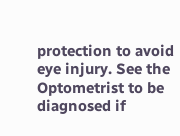protection to avoid eye injury. See the Optometrist to be diagnosed if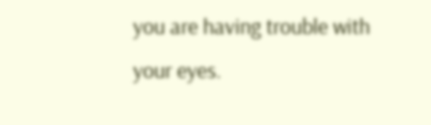you are having trouble with your eyes.